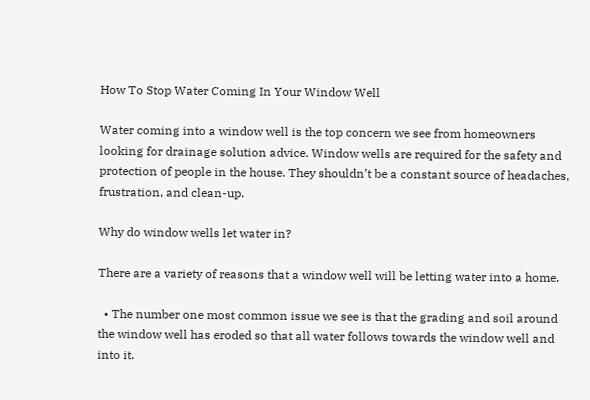How To Stop Water Coming In Your Window Well

Water coming into a window well is the top concern we see from homeowners looking for drainage solution advice. Window wells are required for the safety and protection of people in the house. They shouldn’t be a constant source of headaches, frustration, and clean-up.

Why do window wells let water in?

There are a variety of reasons that a window well will be letting water into a home.

  • The number one most common issue we see is that the grading and soil around the window well has eroded so that all water follows towards the window well and into it.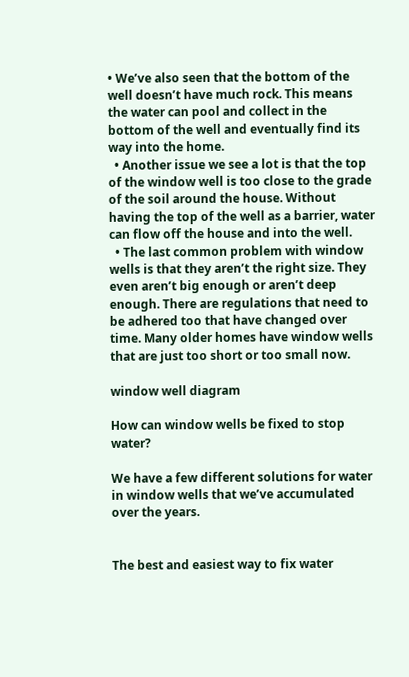• We’ve also seen that the bottom of the well doesn’t have much rock. This means the water can pool and collect in the bottom of the well and eventually find its way into the home.
  • Another issue we see a lot is that the top of the window well is too close to the grade of the soil around the house. Without having the top of the well as a barrier, water can flow off the house and into the well.
  • The last common problem with window wells is that they aren’t the right size. They even aren’t big enough or aren’t deep enough. There are regulations that need to be adhered too that have changed over time. Many older homes have window wells that are just too short or too small now.

window well diagram

How can window wells be fixed to stop water?

We have a few different solutions for water in window wells that we’ve accumulated over the years.


The best and easiest way to fix water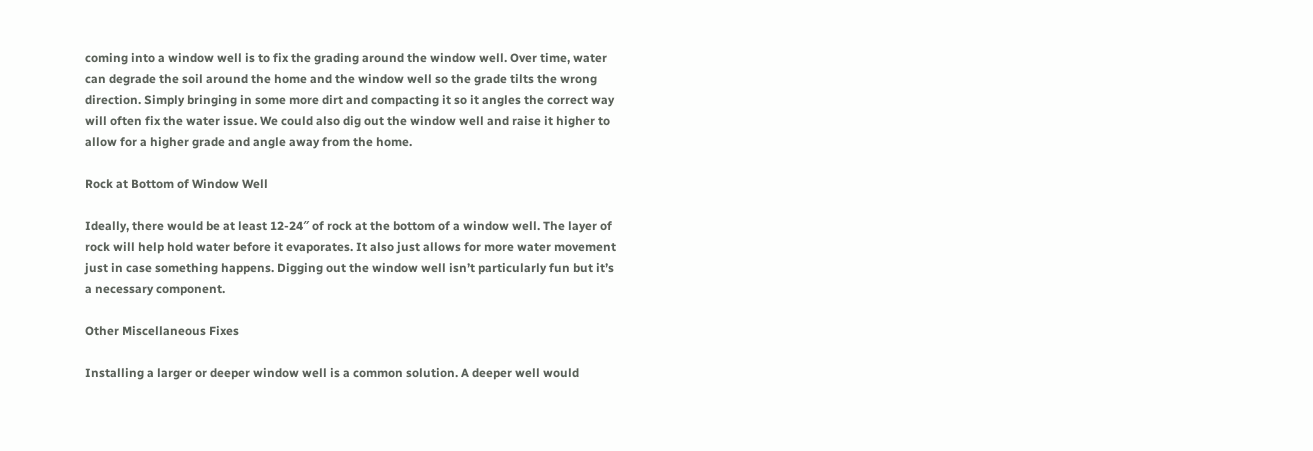coming into a window well is to fix the grading around the window well. Over time, water can degrade the soil around the home and the window well so the grade tilts the wrong direction. Simply bringing in some more dirt and compacting it so it angles the correct way will often fix the water issue. We could also dig out the window well and raise it higher to allow for a higher grade and angle away from the home.

Rock at Bottom of Window Well

Ideally, there would be at least 12-24″ of rock at the bottom of a window well. The layer of rock will help hold water before it evaporates. It also just allows for more water movement just in case something happens. Digging out the window well isn’t particularly fun but it’s a necessary component.

Other Miscellaneous Fixes

Installing a larger or deeper window well is a common solution. A deeper well would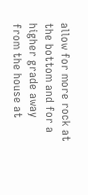allow for more rock at the bottom and for a higher grade away from the house at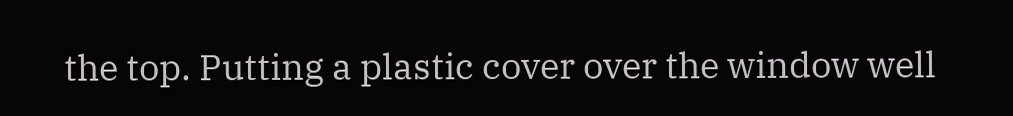the top. Putting a plastic cover over the window well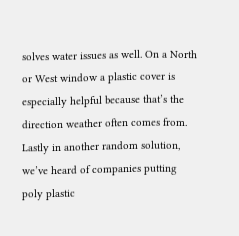solves water issues as well. On a North or West window a plastic cover is especially helpful because that’s the direction weather often comes from. Lastly in another random solution, we’ve heard of companies putting poly plastic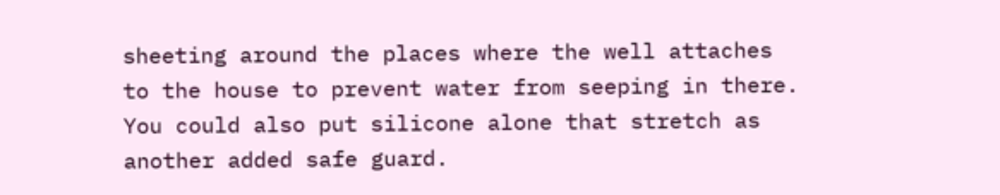sheeting around the places where the well attaches to the house to prevent water from seeping in there. You could also put silicone alone that stretch as another added safe guard.